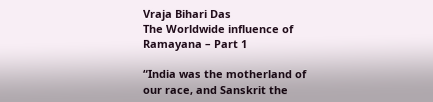Vraja Bihari Das
The Worldwide influence of Ramayana – Part 1

“India was the motherland of our race, and Sanskrit the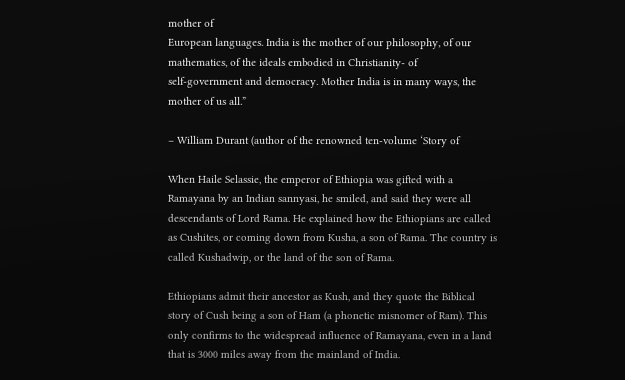mother of
European languages. India is the mother of our philosophy, of our
mathematics, of the ideals embodied in Christianity- of
self-government and democracy. Mother India is in many ways, the
mother of us all.”

– William Durant (author of the renowned ten-volume ‘Story of

When Haile Selassie, the emperor of Ethiopia was gifted with a
Ramayana by an Indian sannyasi, he smiled, and said they were all
descendants of Lord Rama. He explained how the Ethiopians are called
as Cushites, or coming down from Kusha, a son of Rama. The country is
called Kushadwip, or the land of the son of Rama.

Ethiopians admit their ancestor as Kush, and they quote the Biblical
story of Cush being a son of Ham (a phonetic misnomer of Ram). This
only confirms to the widespread influence of Ramayana, even in a land
that is 3000 miles away from the mainland of India.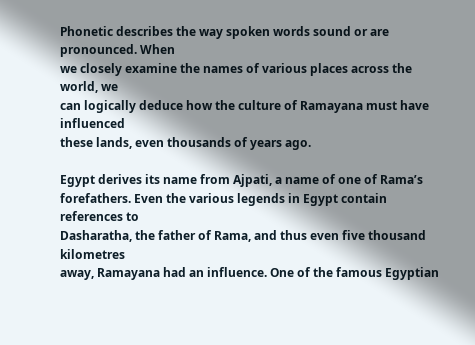Phonetic describes the way spoken words sound or are pronounced. When
we closely examine the names of various places across the world, we
can logically deduce how the culture of Ramayana must have influenced
these lands, even thousands of years ago.

Egypt derives its name from Ajpati, a name of one of Rama’s
forefathers. Even the various legends in Egypt contain references to
Dasharatha, the father of Rama, and thus even five thousand kilometres
away, Ramayana had an influence. One of the famous Egyptian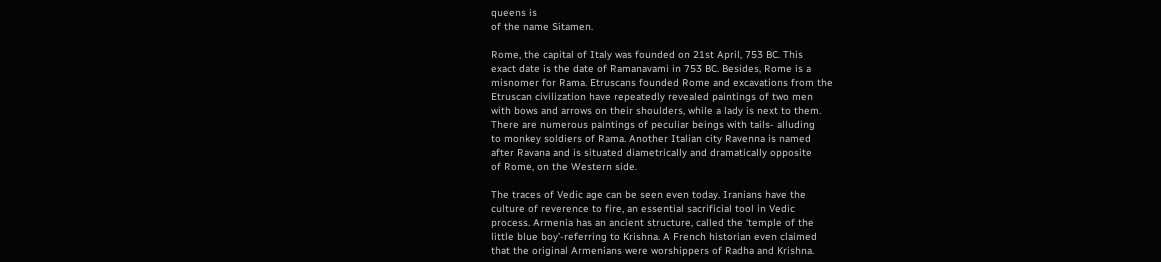queens is
of the name Sitamen.

Rome, the capital of Italy was founded on 21st April, 753 BC. This
exact date is the date of Ramanavami in 753 BC. Besides, Rome is a
misnomer for Rama. Etruscans founded Rome and excavations from the
Etruscan civilization have repeatedly revealed paintings of two men
with bows and arrows on their shoulders, while a lady is next to them.
There are numerous paintings of peculiar beings with tails- alluding
to monkey soldiers of Rama. Another Italian city Ravenna is named
after Ravana and is situated diametrically and dramatically opposite
of Rome, on the Western side.

The traces of Vedic age can be seen even today. Iranians have the
culture of reverence to fire, an essential sacrificial tool in Vedic
process. Armenia has an ancient structure, called the ‘temple of the
little blue boy’-referring to Krishna. A French historian even claimed
that the original Armenians were worshippers of Radha and Krishna.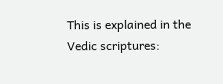This is explained in the Vedic scriptures: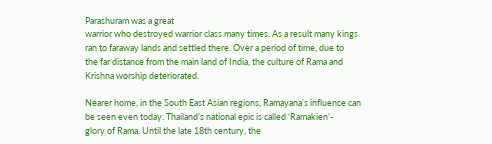Parashuram was a great
warrior who destroyed warrior class many times. As a result many kings
ran to faraway lands and settled there. Over a period of time, due to
the far distance from the main land of India, the culture of Rama and
Krishna worship deteriorated.

Nearer home, in the South East Asian regions, Ramayana’s influence can
be seen even today. Thailand’s national epic is called ‘Ramakien’-
glory of Rama. Until the late 18th century, the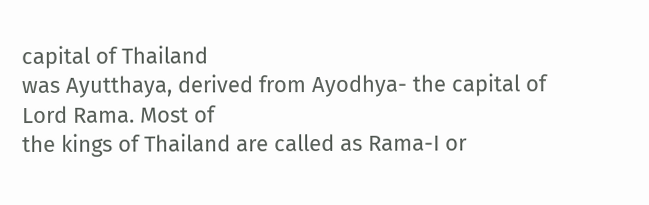capital of Thailand
was Ayutthaya, derived from Ayodhya- the capital of Lord Rama. Most of
the kings of Thailand are called as Rama-I or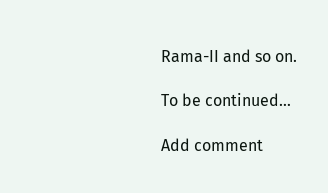Rama-II and so on.

To be continued…

Add comment